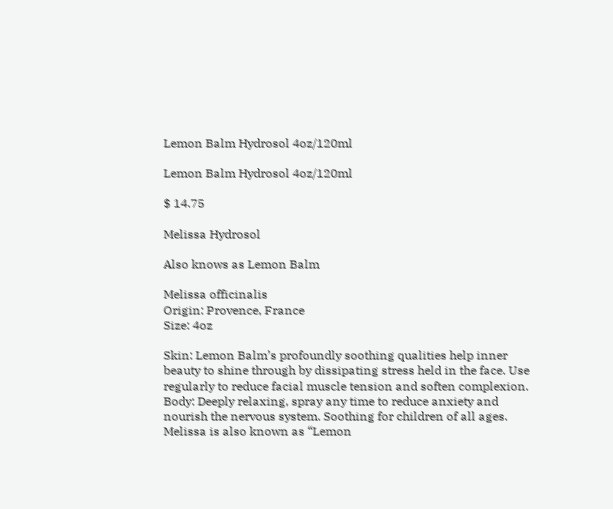Lemon Balm Hydrosol 4oz/120ml

Lemon Balm Hydrosol 4oz/120ml

$ 14.75

Melissa Hydrosol

Also knows as Lemon Balm

Melissa officinalis
Origin: Provence, France
Size: 4oz

Skin: Lemon Balm’s profoundly soothing qualities help inner beauty to shine through by dissipating stress held in the face. Use regularly to reduce facial muscle tension and soften complexion. Body: Deeply relaxing, spray any time to reduce anxiety and nourish the nervous system. Soothing for children of all ages. Melissa is also known as “Lemon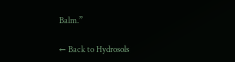Balm.”

← Back to Hydrosols